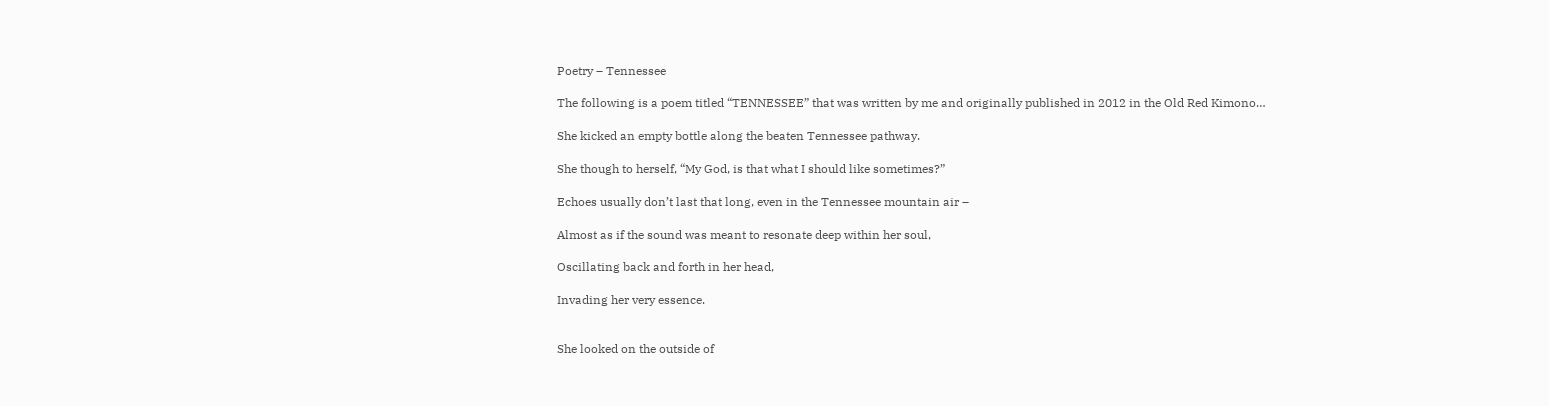Poetry – Tennessee

The following is a poem titled “TENNESSEE” that was written by me and originally published in 2012 in the Old Red Kimono…

She kicked an empty bottle along the beaten Tennessee pathway.

She though to herself, “My God, is that what I should like sometimes?”

Echoes usually don’t last that long, even in the Tennessee mountain air –

Almost as if the sound was meant to resonate deep within her soul,

Oscillating back and forth in her head,

Invading her very essence.


She looked on the outside of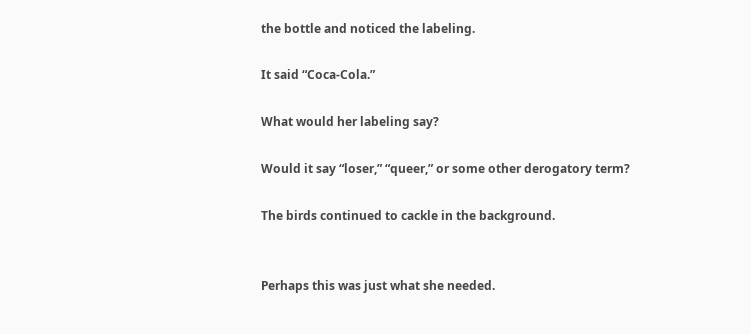the bottle and noticed the labeling.

It said “Coca-Cola.”

What would her labeling say?

Would it say “loser,” “queer,” or some other derogatory term?

The birds continued to cackle in the background.


Perhaps this was just what she needed.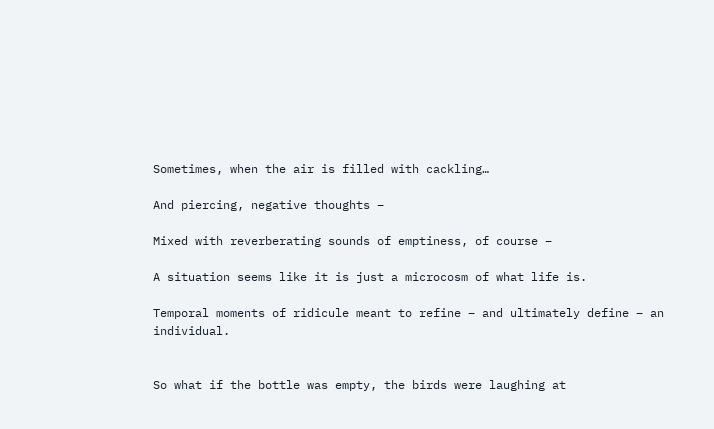Sometimes, when the air is filled with cackling…

And piercing, negative thoughts –

Mixed with reverberating sounds of emptiness, of course –

A situation seems like it is just a microcosm of what life is.

Temporal moments of ridicule meant to refine – and ultimately define – an individual.


So what if the bottle was empty, the birds were laughing at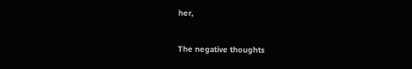her,

The negative thoughts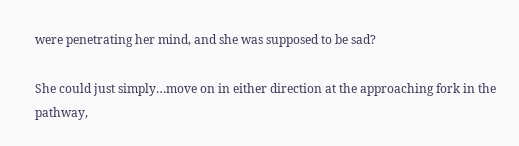were penetrating her mind, and she was supposed to be sad?

She could just simply…move on in either direction at the approaching fork in the pathway,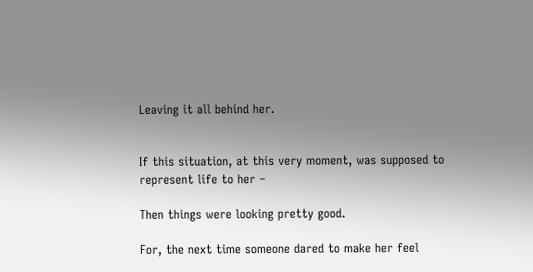Leaving it all behind her.


If this situation, at this very moment, was supposed to represent life to her –

Then things were looking pretty good.

For, the next time someone dared to make her feel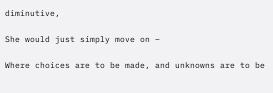diminutive,

She would just simply move on –

Where choices are to be made, and unknowns are to be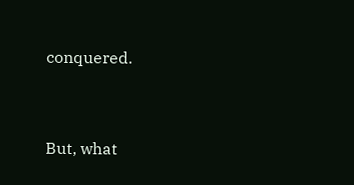conquered.


But, what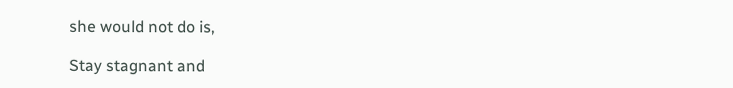she would not do is,

Stay stagnant and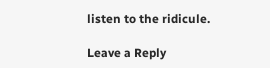listen to the ridicule.

Leave a Reply